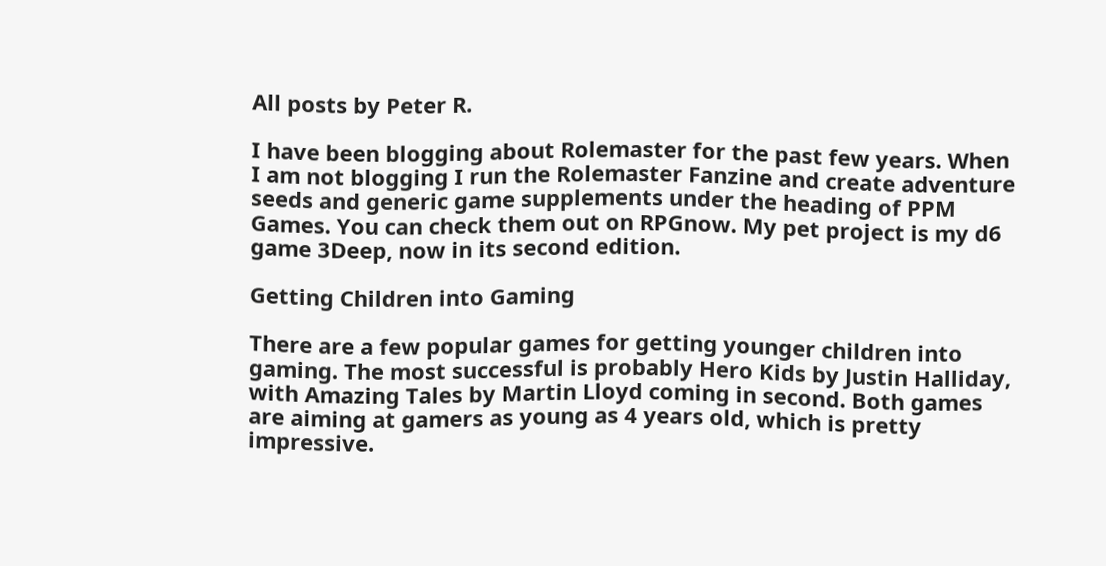All posts by Peter R.

I have been blogging about Rolemaster for the past few years. When I am not blogging I run the Rolemaster Fanzine and create adventure seeds and generic game supplements under the heading of PPM Games. You can check them out on RPGnow. My pet project is my d6 game 3Deep, now in its second edition.

Getting Children into Gaming

There are a few popular games for getting younger children into gaming. The most successful is probably Hero Kids by Justin Halliday, with Amazing Tales by Martin Lloyd coming in second. Both games are aiming at gamers as young as 4 years old, which is pretty impressive.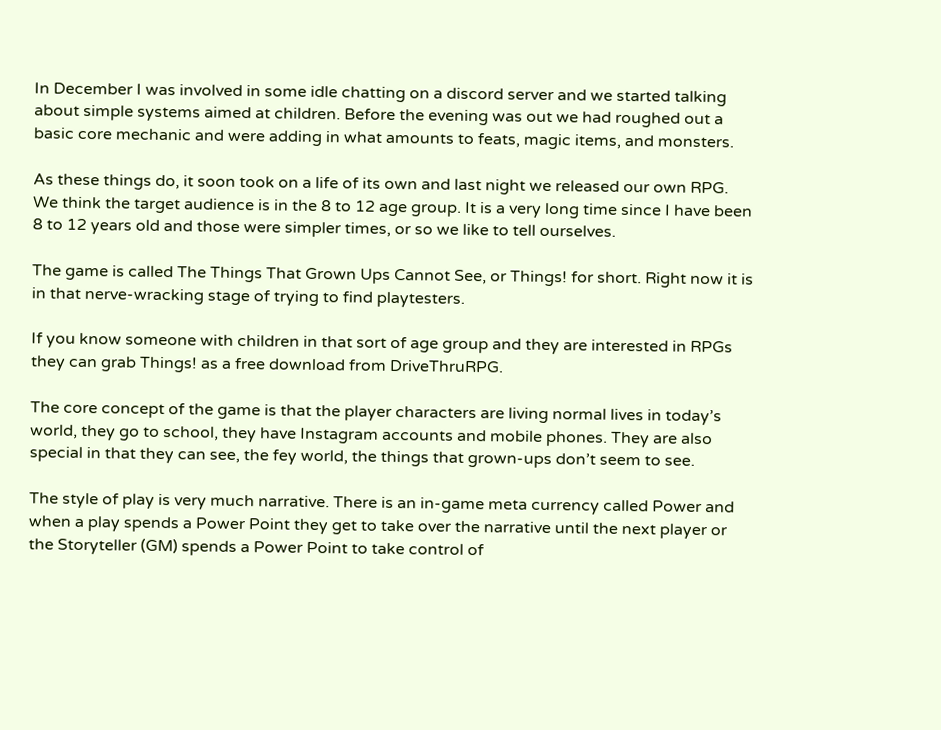In December I was involved in some idle chatting on a discord server and we started talking about simple systems aimed at children. Before the evening was out we had roughed out a basic core mechanic and were adding in what amounts to feats, magic items, and monsters.

As these things do, it soon took on a life of its own and last night we released our own RPG. We think the target audience is in the 8 to 12 age group. It is a very long time since I have been 8 to 12 years old and those were simpler times, or so we like to tell ourselves.

The game is called The Things That Grown Ups Cannot See, or Things! for short. Right now it is in that nerve-wracking stage of trying to find playtesters.

If you know someone with children in that sort of age group and they are interested in RPGs they can grab Things! as a free download from DriveThruRPG.

The core concept of the game is that the player characters are living normal lives in today’s world, they go to school, they have Instagram accounts and mobile phones. They are also special in that they can see, the fey world, the things that grown-ups don’t seem to see.

The style of play is very much narrative. There is an in-game meta currency called Power and when a play spends a Power Point they get to take over the narrative until the next player or the Storyteller (GM) spends a Power Point to take control of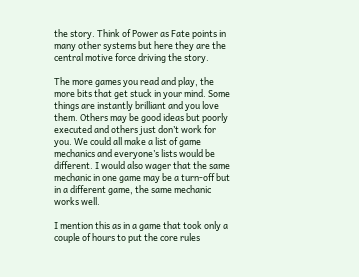the story. Think of Power as Fate points in many other systems but here they are the central motive force driving the story.

The more games you read and play, the more bits that get stuck in your mind. Some things are instantly brilliant and you love them. Others may be good ideas but poorly executed and others just don’t work for you. We could all make a list of game mechanics and everyone’s lists would be different. I would also wager that the same mechanic in one game may be a turn-off but in a different game, the same mechanic works well.

I mention this as in a game that took only a couple of hours to put the core rules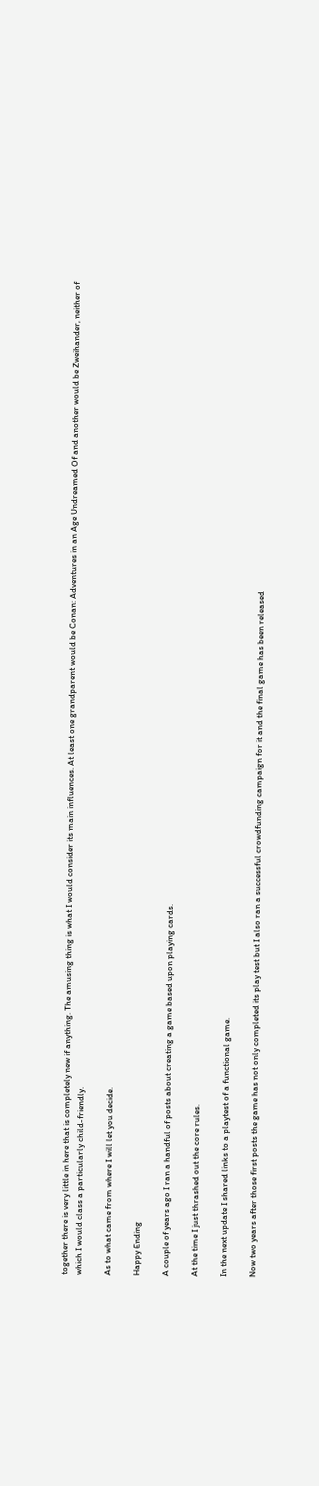together there is very little in here that is completely new if anything. The amusing thing is what I would consider its main influences. At least one grandparent would be Conan: Adventures in an Age Undreamed Of and another would be Zweihander, neither of which I would class a particularly child-friendly.

As to what came from where I will let you decide.

Happy Ending

A couple of years ago I ran a handful of posts about creating a game based upon playing cards.

At the time I just thrashed out the core rules.

In the next update I shared links to a playtest of a functional game.

Now two years after those first posts the game has not only completed its play test but I also ran a successful crowdfunding campaign for it and the final game has been released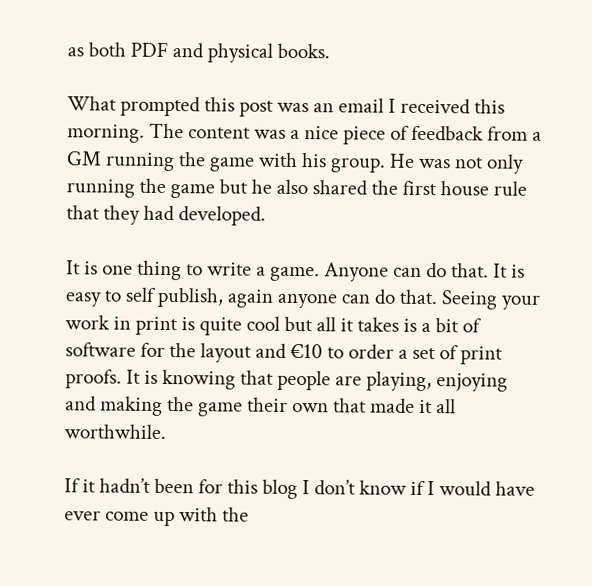as both PDF and physical books.

What prompted this post was an email I received this morning. The content was a nice piece of feedback from a GM running the game with his group. He was not only running the game but he also shared the first house rule that they had developed.

It is one thing to write a game. Anyone can do that. It is easy to self publish, again anyone can do that. Seeing your work in print is quite cool but all it takes is a bit of software for the layout and €10 to order a set of print proofs. It is knowing that people are playing, enjoying and making the game their own that made it all worthwhile.

If it hadn’t been for this blog I don’t know if I would have ever come up with the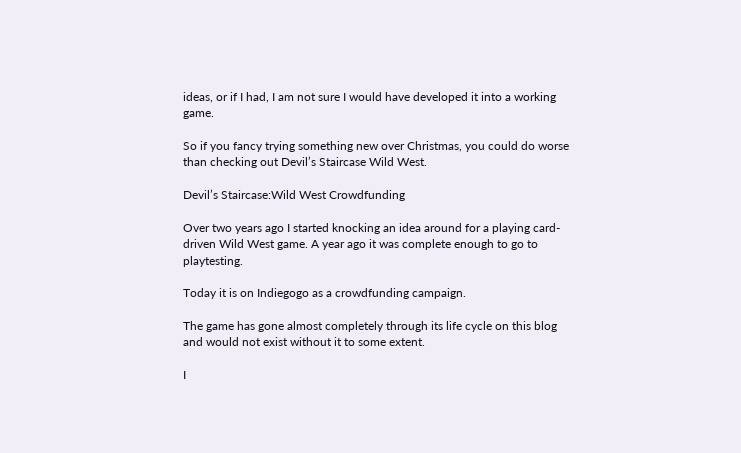ideas, or if I had, I am not sure I would have developed it into a working game.

So if you fancy trying something new over Christmas, you could do worse than checking out Devil’s Staircase Wild West.

Devil’s Staircase:Wild West Crowdfunding

Over two years ago I started knocking an idea around for a playing card-driven Wild West game. A year ago it was complete enough to go to playtesting.

Today it is on Indiegogo as a crowdfunding campaign.

The game has gone almost completely through its life cycle on this blog and would not exist without it to some extent.

I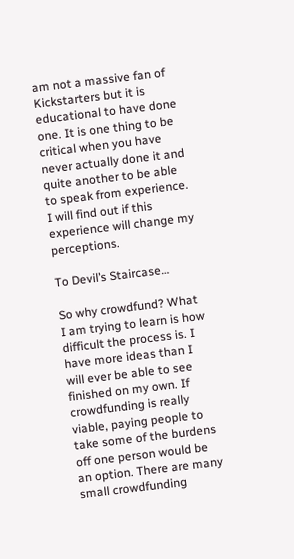am not a massive fan of Kickstarters but it is educational to have done one. It is one thing to be critical when you have never actually done it and quite another to be able to speak from experience. I will find out if this experience will change my perceptions.

To Devil’s Staircase…

So why crowdfund? What I am trying to learn is how difficult the process is. I have more ideas than I will ever be able to see finished on my own. If crowdfunding is really viable, paying people to take some of the burdens off one person would be an option. There are many small crowdfunding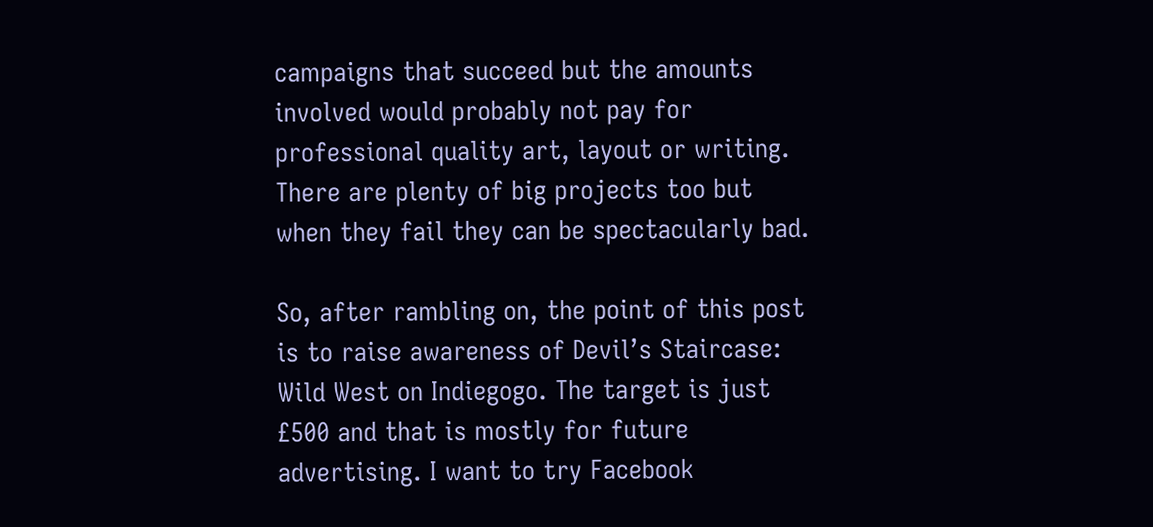campaigns that succeed but the amounts involved would probably not pay for professional quality art, layout or writing. There are plenty of big projects too but when they fail they can be spectacularly bad.

So, after rambling on, the point of this post is to raise awareness of Devil’s Staircase: Wild West on Indiegogo. The target is just £500 and that is mostly for future advertising. I want to try Facebook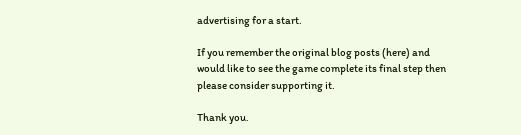advertising for a start.

If you remember the original blog posts (here) and would like to see the game complete its final step then please consider supporting it.

Thank you.